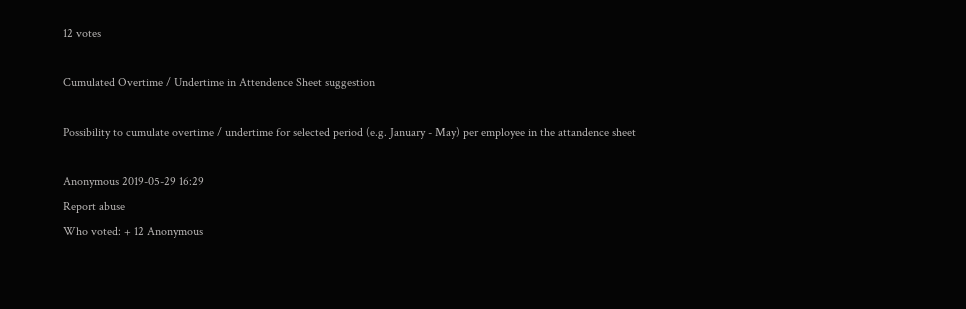12 votes

Cumulated Overtime / Undertime in Attendence Sheet suggestion

Possibility to cumulate overtime / undertime for selected period (e.g. January - May) per employee in the attandence sheet

Anonymous 2019-05-29 16:29
Report abuse
Who voted: + 12 Anonymous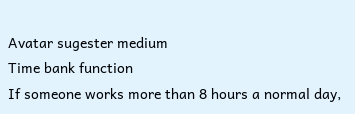Avatar sugester medium
Time bank function
If someone works more than 8 hours a normal day,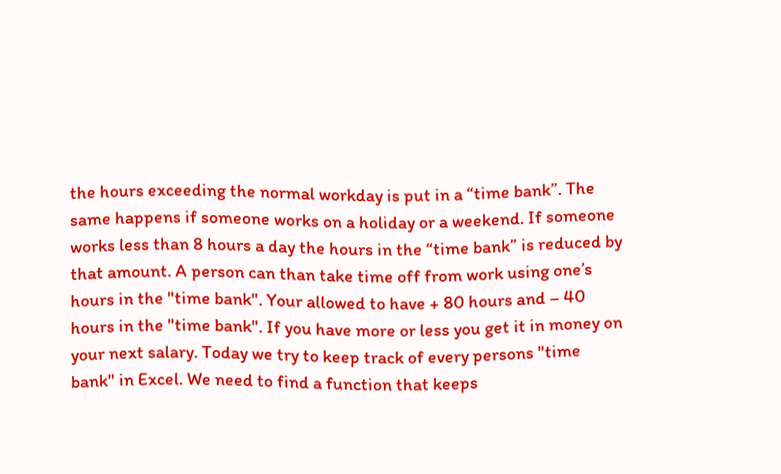the hours exceeding the normal workday is put in a “time bank”. The same happens if someone works on a holiday or a weekend. If someone works less than 8 hours a day the hours in the “time bank” is reduced by that amount. A person can than take time off from work using one’s hours in the "time bank". Your allowed to have + 80 hours and – 40 hours in the "time bank". If you have more or less you get it in money on your next salary. Today we try to keep track of every persons "time bank" in Excel. We need to find a function that keeps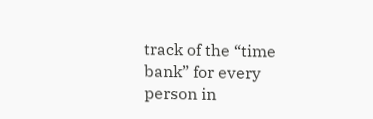track of the “time bank” for every person in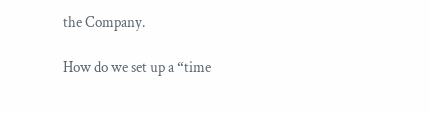the Company.

How do we set up a “time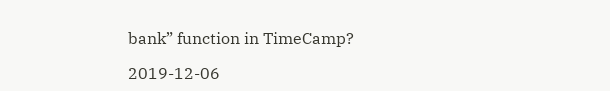bank” function in TimeCamp?

2019-12-06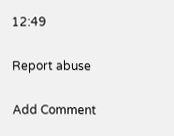12:49

Report abuse

Add Comment